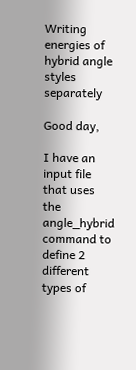Writing energies of hybrid angle styles separately

Good day,

I have an input file that uses the angle_hybrid command to define 2 different types of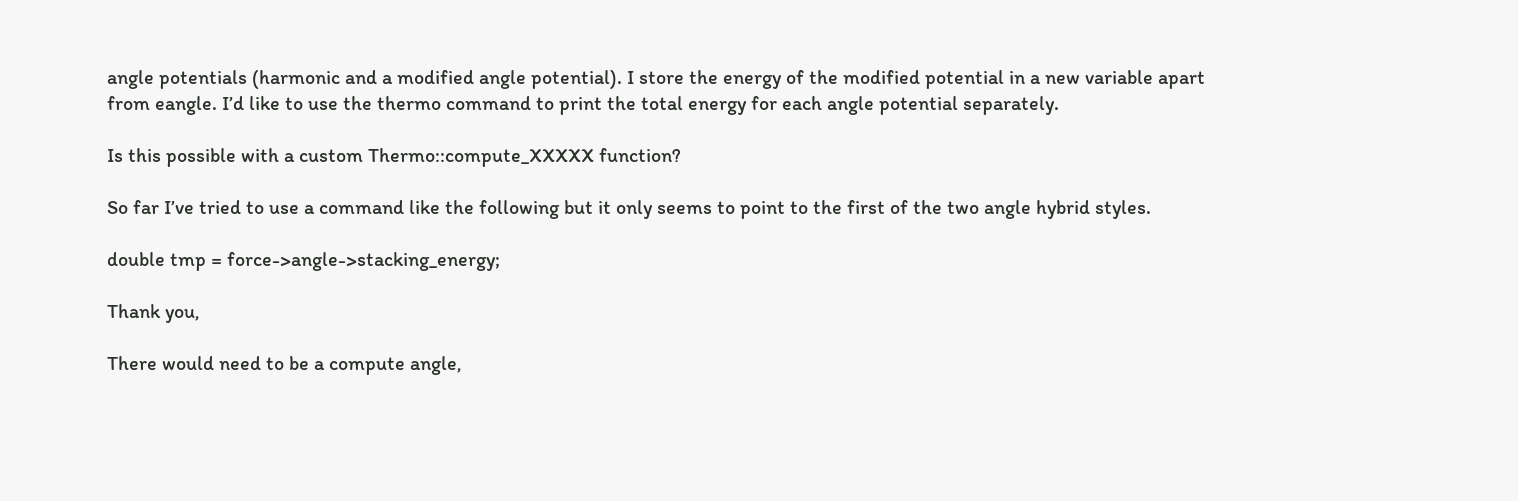angle potentials (harmonic and a modified angle potential). I store the energy of the modified potential in a new variable apart from eangle. I’d like to use the thermo command to print the total energy for each angle potential separately.

Is this possible with a custom Thermo::compute_XXXXX function?

So far I’ve tried to use a command like the following but it only seems to point to the first of the two angle hybrid styles.

double tmp = force->angle->stacking_energy;

Thank you,

There would need to be a compute angle,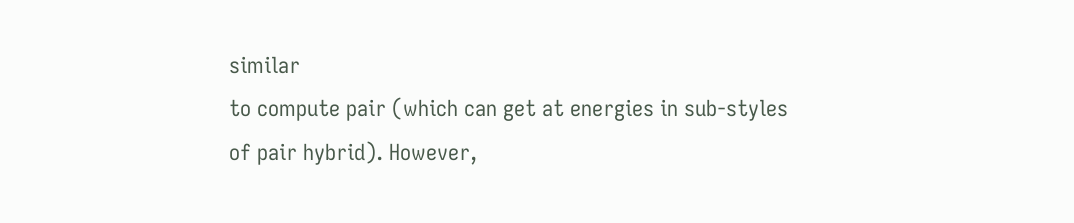similar
to compute pair (which can get at energies in sub-styles
of pair hybrid). However,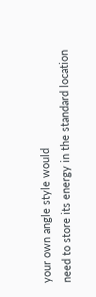your own angle style would
need to store its energy in the standard location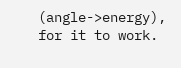(angle->energy),
for it to work.